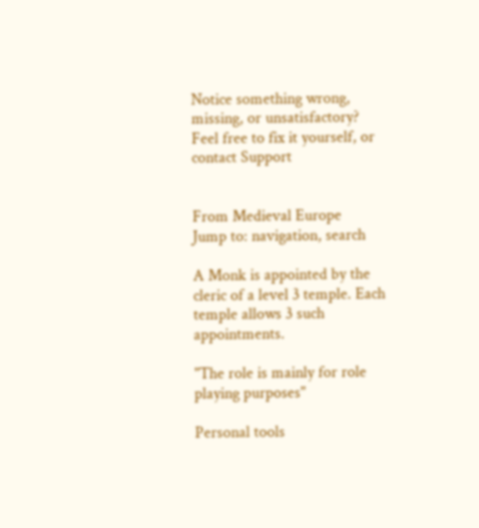Notice something wrong, missing, or unsatisfactory? Feel free to fix it yourself, or contact Support


From Medieval Europe
Jump to: navigation, search

A Monk is appointed by the cleric of a level 3 temple. Each temple allows 3 such appointments.

"The role is mainly for role playing purposes"

Personal tools